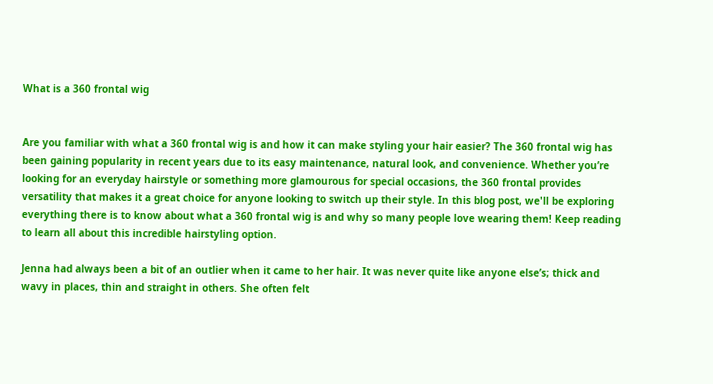What is a 360 frontal wig


Are you familiar with what a 360 frontal wig is and how it can make styling your hair easier? The 360 frontal wig has been gaining popularity in recent years due to its easy maintenance, natural look, and convenience. Whether you’re looking for an everyday hairstyle or something more glamourous for special occasions, the 360 frontal provides versatility that makes it a great choice for anyone looking to switch up their style. In this blog post, we'll be exploring everything there is to know about what a 360 frontal wig is and why so many people love wearing them! Keep reading to learn all about this incredible hairstyling option.

Jenna had always been a bit of an outlier when it came to her hair. It was never quite like anyone else’s; thick and wavy in places, thin and straight in others. She often felt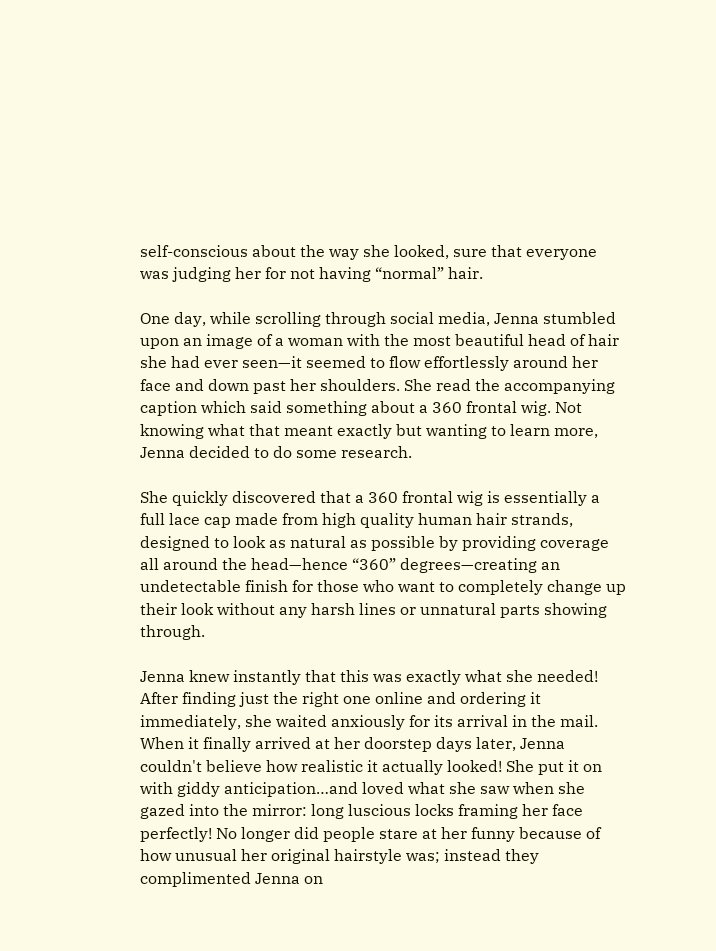self-conscious about the way she looked, sure that everyone was judging her for not having “normal” hair.

One day, while scrolling through social media, Jenna stumbled upon an image of a woman with the most beautiful head of hair she had ever seen—it seemed to flow effortlessly around her face and down past her shoulders. She read the accompanying caption which said something about a 360 frontal wig. Not knowing what that meant exactly but wanting to learn more, Jenna decided to do some research.

She quickly discovered that a 360 frontal wig is essentially a full lace cap made from high quality human hair strands, designed to look as natural as possible by providing coverage all around the head—hence “360” degrees—creating an undetectable finish for those who want to completely change up their look without any harsh lines or unnatural parts showing through.

Jenna knew instantly that this was exactly what she needed! After finding just the right one online and ordering it immediately, she waited anxiously for its arrival in the mail. When it finally arrived at her doorstep days later, Jenna couldn't believe how realistic it actually looked! She put it on with giddy anticipation…and loved what she saw when she gazed into the mirror: long luscious locks framing her face perfectly! No longer did people stare at her funny because of how unusual her original hairstyle was; instead they complimented Jenna on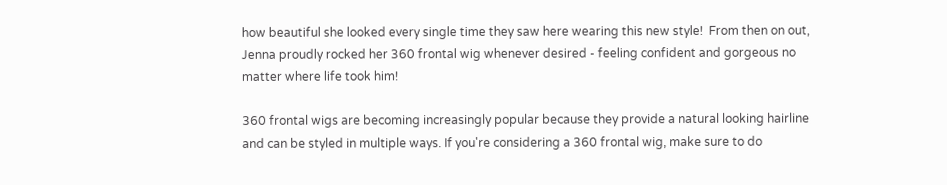how beautiful she looked every single time they saw here wearing this new style!  From then on out, Jenna proudly rocked her 360 frontal wig whenever desired - feeling confident and gorgeous no matter where life took him!

360 frontal wigs are becoming increasingly popular because they provide a natural looking hairline and can be styled in multiple ways. If you're considering a 360 frontal wig, make sure to do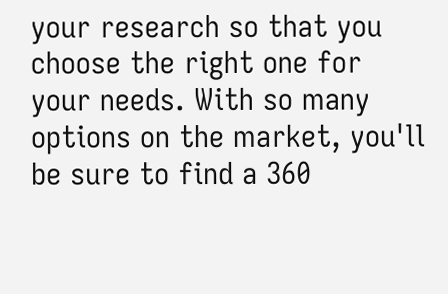your research so that you choose the right one for your needs. With so many options on the market, you'll be sure to find a 360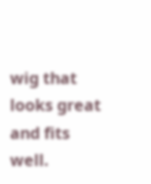wig that looks great and fits well.